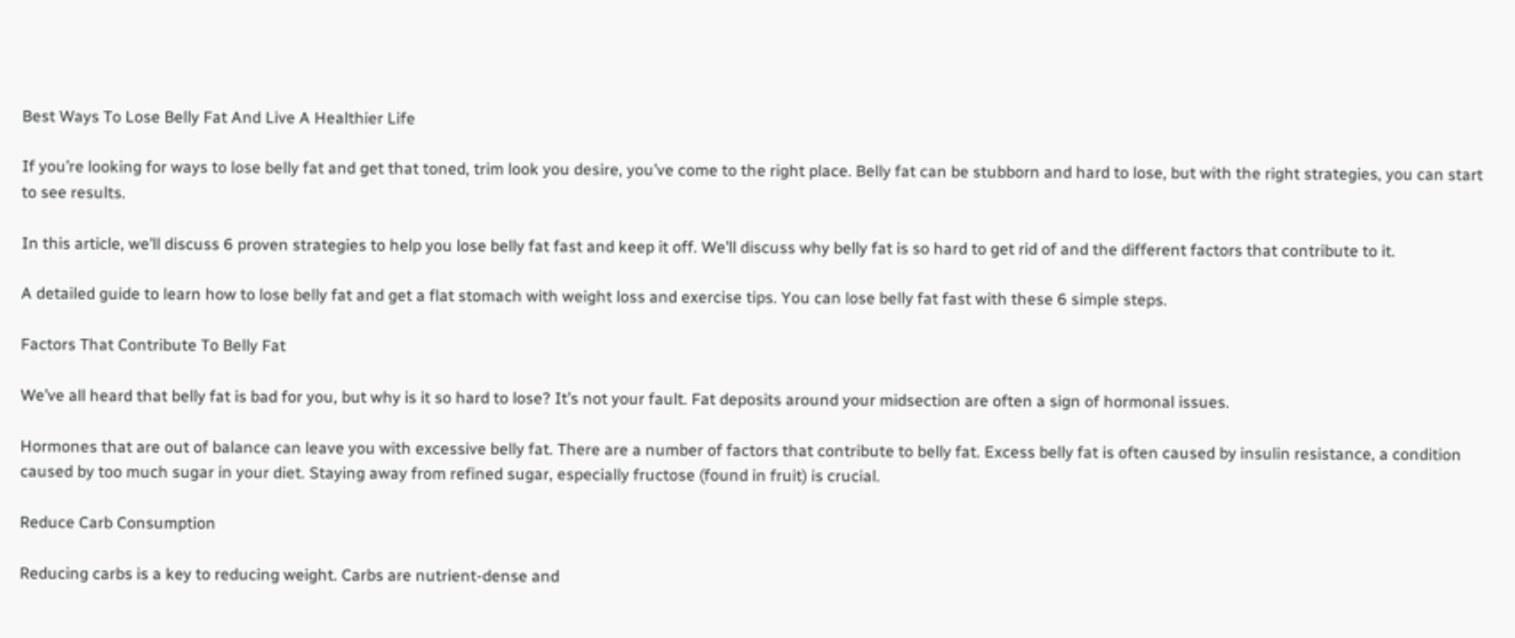Best Ways To Lose Belly Fat And Live A Healthier Life

If you’re looking for ways to lose belly fat and get that toned, trim look you desire, you’ve come to the right place. Belly fat can be stubborn and hard to lose, but with the right strategies, you can start to see results.

In this article, we’ll discuss 6 proven strategies to help you lose belly fat fast and keep it off. We’ll discuss why belly fat is so hard to get rid of and the different factors that contribute to it.

A detailed guide to learn how to lose belly fat and get a flat stomach with weight loss and exercise tips. You can lose belly fat fast with these 6 simple steps.

Factors That Contribute To Belly Fat

We’ve all heard that belly fat is bad for you, but why is it so hard to lose? It’s not your fault. Fat deposits around your midsection are often a sign of hormonal issues.

Hormones that are out of balance can leave you with excessive belly fat. There are a number of factors that contribute to belly fat. Excess belly fat is often caused by insulin resistance, a condition caused by too much sugar in your diet. Staying away from refined sugar, especially fructose (found in fruit) is crucial.

Reduce Carb Consumption

Reducing carbs is a key to reducing weight. Carbs are nutrient-dense and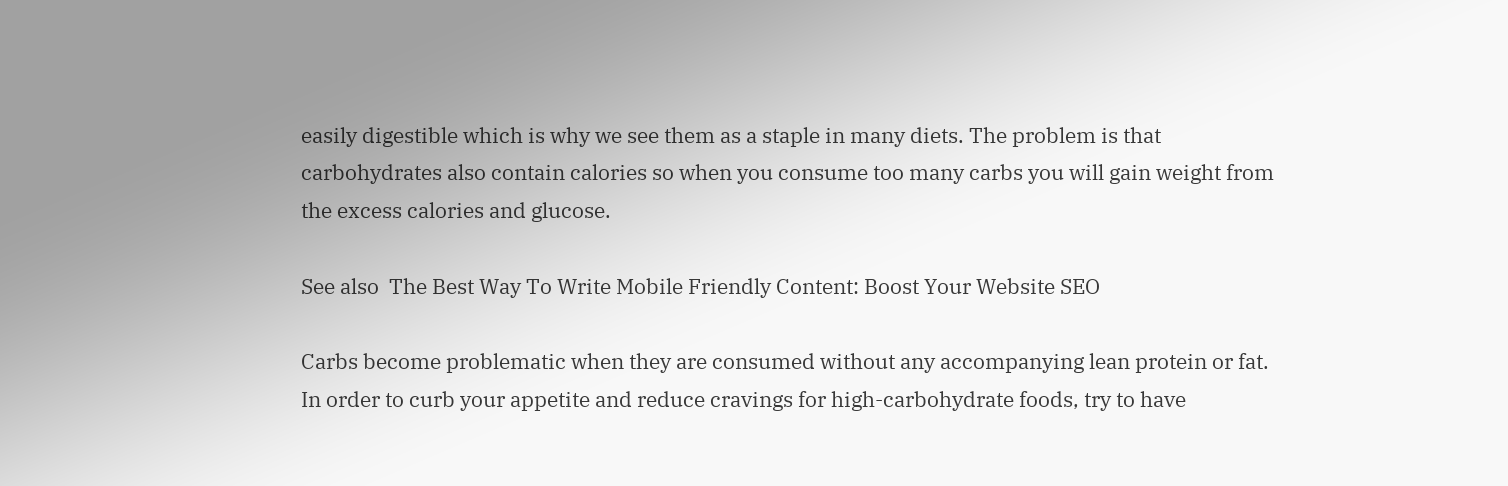easily digestible which is why we see them as a staple in many diets. The problem is that carbohydrates also contain calories so when you consume too many carbs you will gain weight from the excess calories and glucose.

See also  The Best Way To Write Mobile Friendly Content: Boost Your Website SEO

Carbs become problematic when they are consumed without any accompanying lean protein or fat. In order to curb your appetite and reduce cravings for high-carbohydrate foods, try to have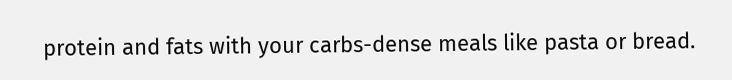protein and fats with your carbs-dense meals like pasta or bread.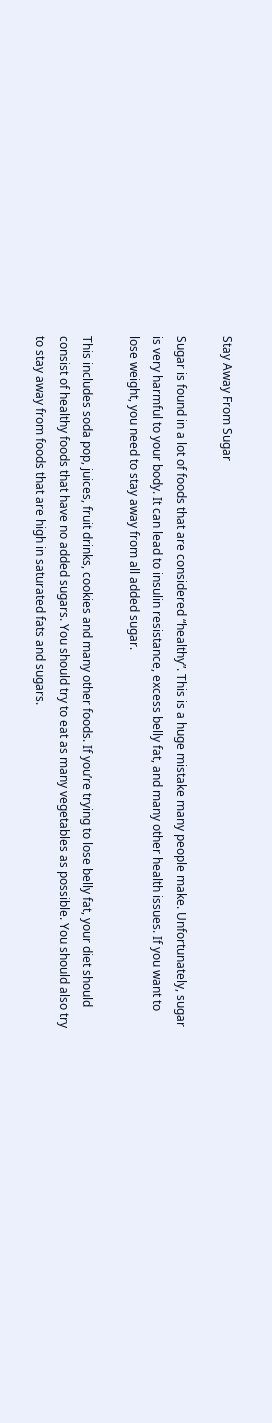Stay Away From Sugar

Sugar is found in a lot of foods that are considered “healthy”. This is a huge mistake many people make. Unfortunately, sugar is very harmful to your body. It can lead to insulin resistance, excess belly fat, and many other health issues. If you want to lose weight, you need to stay away from all added sugar.

This includes soda pop, juices, fruit drinks, cookies and many other foods. If you’re trying to lose belly fat, your diet should consist of healthy foods that have no added sugars. You should try to eat as many vegetables as possible. You should also try to stay away from foods that are high in saturated fats and sugars.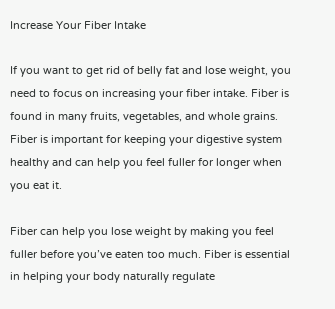Increase Your Fiber Intake

If you want to get rid of belly fat and lose weight, you need to focus on increasing your fiber intake. Fiber is found in many fruits, vegetables, and whole grains. Fiber is important for keeping your digestive system healthy and can help you feel fuller for longer when you eat it.

Fiber can help you lose weight by making you feel fuller before you’ve eaten too much. Fiber is essential in helping your body naturally regulate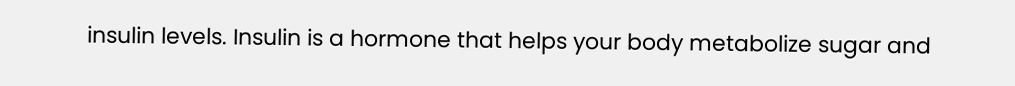insulin levels. Insulin is a hormone that helps your body metabolize sugar and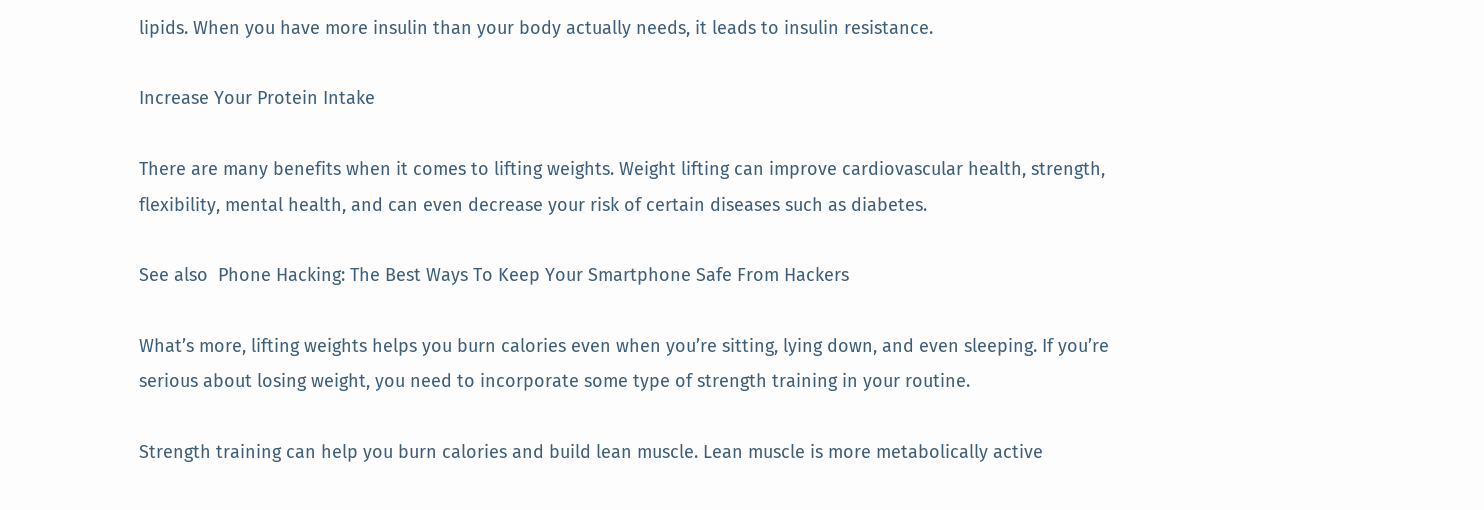lipids. When you have more insulin than your body actually needs, it leads to insulin resistance.

Increase Your Protein Intake

There are many benefits when it comes to lifting weights. Weight lifting can improve cardiovascular health, strength, flexibility, mental health, and can even decrease your risk of certain diseases such as diabetes.

See also  Phone Hacking: The Best Ways To Keep Your Smartphone Safe From Hackers

What’s more, lifting weights helps you burn calories even when you’re sitting, lying down, and even sleeping. If you’re serious about losing weight, you need to incorporate some type of strength training in your routine.

Strength training can help you burn calories and build lean muscle. Lean muscle is more metabolically active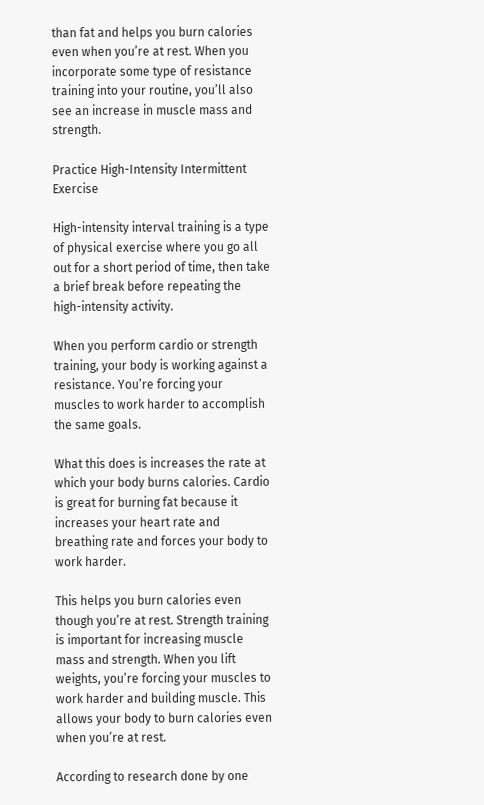than fat and helps you burn calories even when you’re at rest. When you incorporate some type of resistance training into your routine, you’ll also see an increase in muscle mass and strength.

Practice High-Intensity Intermittent Exercise

High-intensity interval training is a type of physical exercise where you go all out for a short period of time, then take a brief break before repeating the high-intensity activity.

When you perform cardio or strength training, your body is working against a resistance. You’re forcing your muscles to work harder to accomplish the same goals.

What this does is increases the rate at which your body burns calories. Cardio is great for burning fat because it increases your heart rate and breathing rate and forces your body to work harder.

This helps you burn calories even though you’re at rest. Strength training is important for increasing muscle mass and strength. When you lift weights, you’re forcing your muscles to work harder and building muscle. This allows your body to burn calories even when you’re at rest.

According to research done by one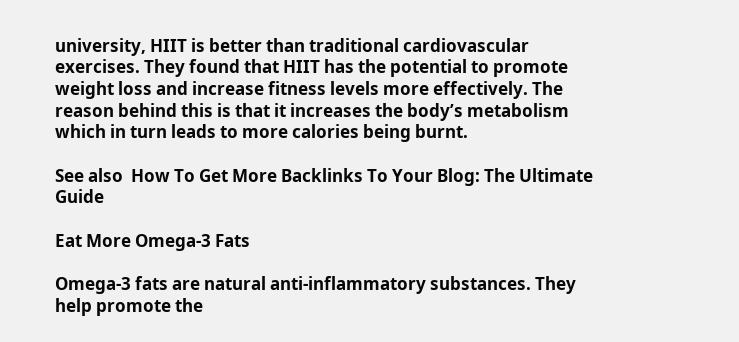university, HIIT is better than traditional cardiovascular exercises. They found that HIIT has the potential to promote weight loss and increase fitness levels more effectively. The reason behind this is that it increases the body’s metabolism which in turn leads to more calories being burnt.

See also  How To Get More Backlinks To Your Blog: The Ultimate Guide

Eat More Omega-3 Fats

Omega-3 fats are natural anti-inflammatory substances. They help promote the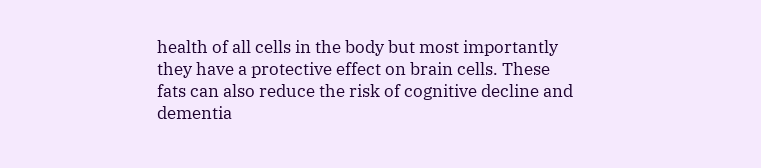health of all cells in the body but most importantly they have a protective effect on brain cells. These fats can also reduce the risk of cognitive decline and dementia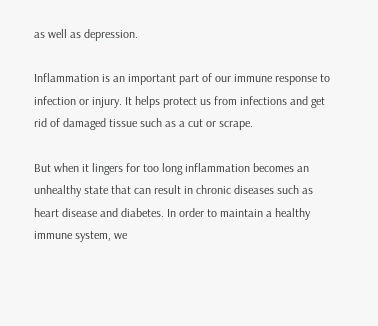as well as depression.

Inflammation is an important part of our immune response to infection or injury. It helps protect us from infections and get rid of damaged tissue such as a cut or scrape.

But when it lingers for too long inflammation becomes an unhealthy state that can result in chronic diseases such as heart disease and diabetes. In order to maintain a healthy immune system, we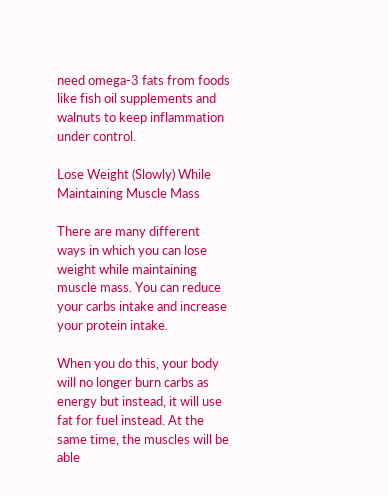need omega-3 fats from foods like fish oil supplements and walnuts to keep inflammation under control.

Lose Weight (Slowly) While Maintaining Muscle Mass

There are many different ways in which you can lose weight while maintaining muscle mass. You can reduce your carbs intake and increase your protein intake.

When you do this, your body will no longer burn carbs as energy but instead, it will use fat for fuel instead. At the same time, the muscles will be able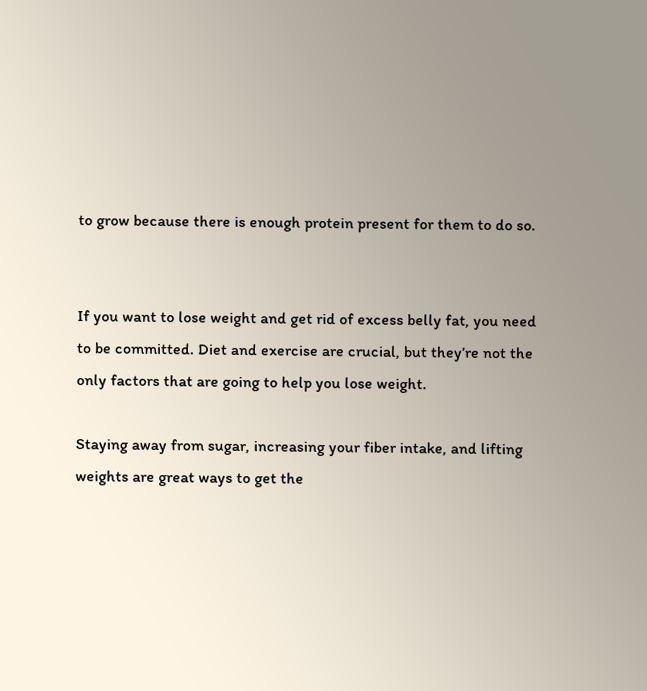to grow because there is enough protein present for them to do so.


If you want to lose weight and get rid of excess belly fat, you need to be committed. Diet and exercise are crucial, but they’re not the only factors that are going to help you lose weight.

Staying away from sugar, increasing your fiber intake, and lifting weights are great ways to get the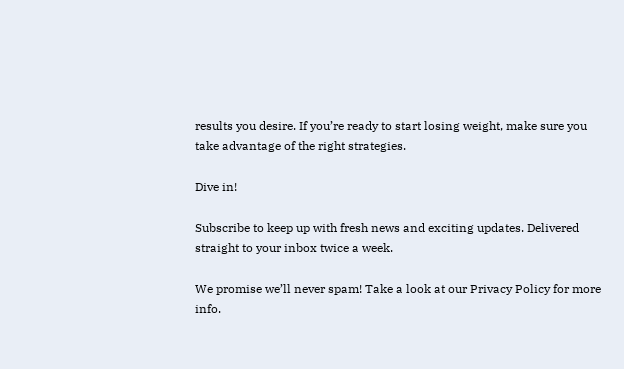results you desire. If you’re ready to start losing weight, make sure you take advantage of the right strategies.

Dive in!

Subscribe to keep up with fresh news and exciting updates. Delivered straight to your inbox twice a week.

We promise we’ll never spam! Take a look at our Privacy Policy for more info.